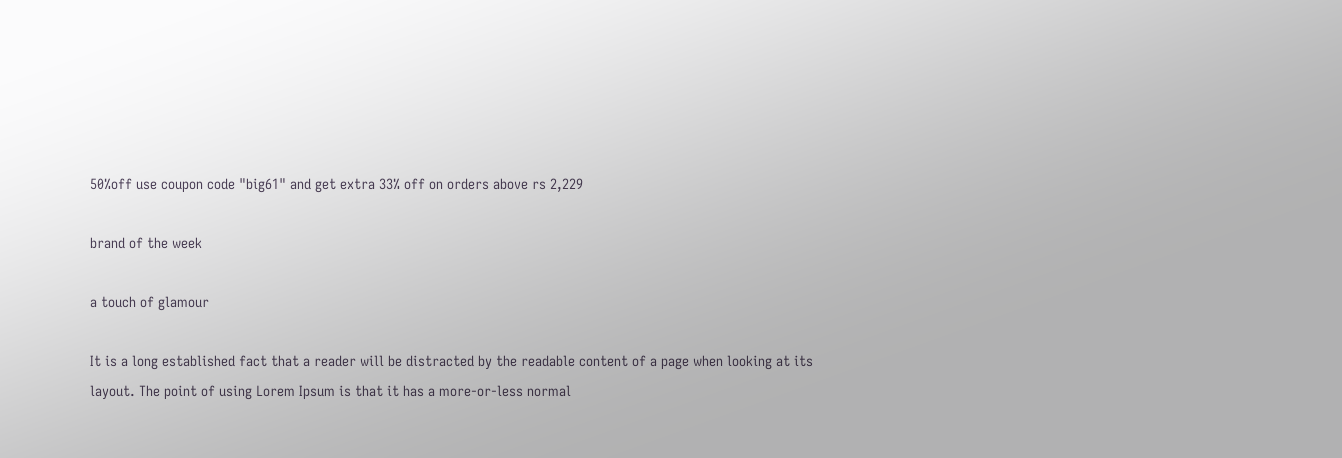50%off use coupon code "big61" and get extra 33% off on orders above rs 2,229

brand of the week

a touch of glamour

It is a long established fact that a reader will be distracted by the readable content of a page when looking at its layout. The point of using Lorem Ipsum is that it has a more-or-less normal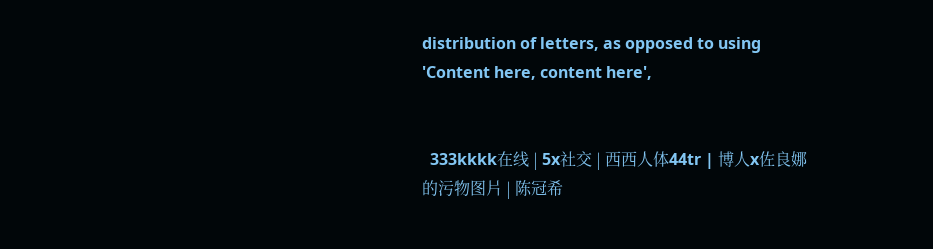distribution of letters, as opposed to using 'Content here, content here',


  333kkkk在线 | 5x社交 | 西西人体44tr | 博人x佐良娜的污物图片 | 陈冠希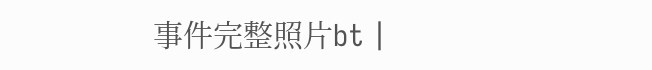事件完整照片bt |